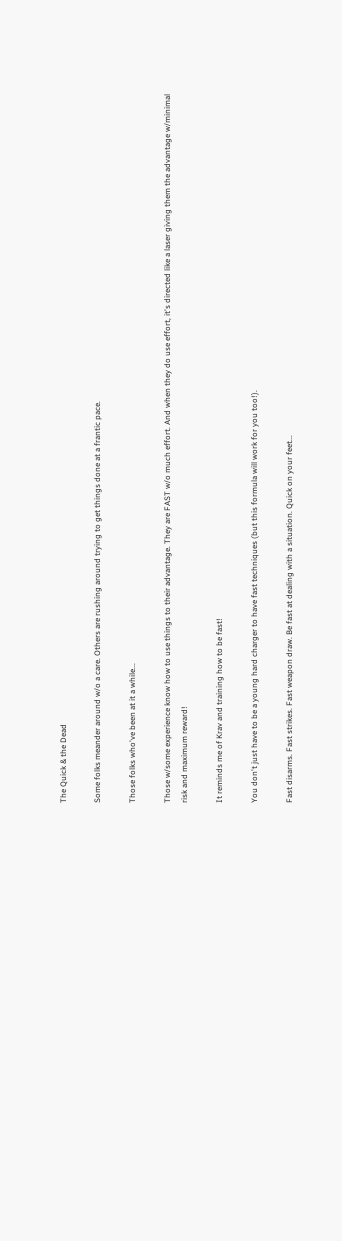The Quick & the Dead

Some folks meander around w/o a care. Others are rushing around trying to get things done at a frantic pace.

Those folks who've been at it a while...

Those w/some experience know how to use things to their advantage. They are FAST w/o much effort. And when they do use effort, it's directed like a laser giving them the advantage w/minimal risk and maximum reward!

It reminds me of Krav and training how to be fast!

You don't just have to be a young hard charger to have fast techniques (but this formula will work for you too!).

Fast disarms. Fast strikes. Fast weapon draw. Be fast at dealing with a situation. Quick on your feet...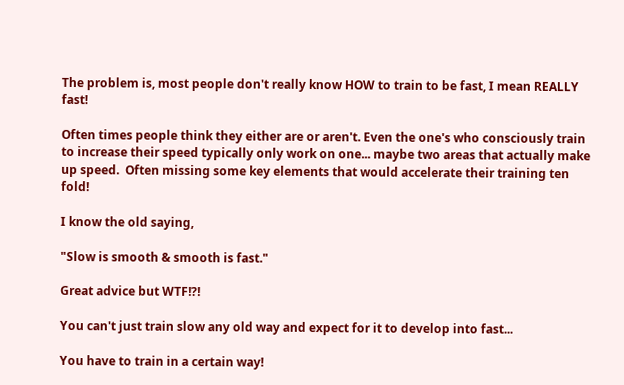The problem is, most people don't really know HOW to train to be fast, I mean REALLY fast!

Often times people think they either are or aren't. Even the one's who consciously train to increase their speed typically only work on one... maybe two areas that actually make up speed.  Often missing some key elements that would accelerate their training ten fold!

I know the old saying,

"Slow is smooth & smooth is fast."

Great advice but WTF!?!

You can't just train slow any old way and expect for it to develop into fast...

You have to train in a certain way!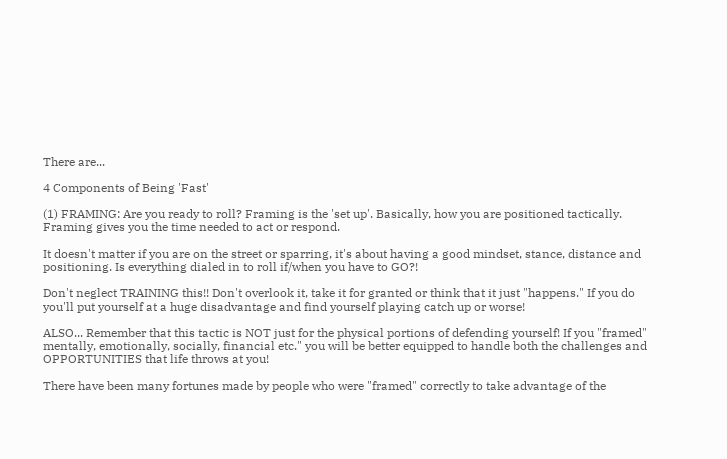There are...

4 Components of Being 'Fast'

(1) FRAMING: Are you ready to roll? Framing is the 'set up'. Basically, how you are positioned tactically. Framing gives you the time needed to act or respond.

It doesn't matter if you are on the street or sparring, it's about having a good mindset, stance, distance and positioning. Is everything dialed in to roll if/when you have to GO?!

Don't neglect TRAINING this!! Don't overlook it, take it for granted or think that it just "happens." If you do you'll put yourself at a huge disadvantage and find yourself playing catch up or worse!

ALSO... Remember that this tactic is NOT just for the physical portions of defending yourself! If you "framed" mentally, emotionally, socially, financial etc." you will be better equipped to handle both the challenges and OPPORTUNITIES that life throws at you!

There have been many fortunes made by people who were "framed" correctly to take advantage of the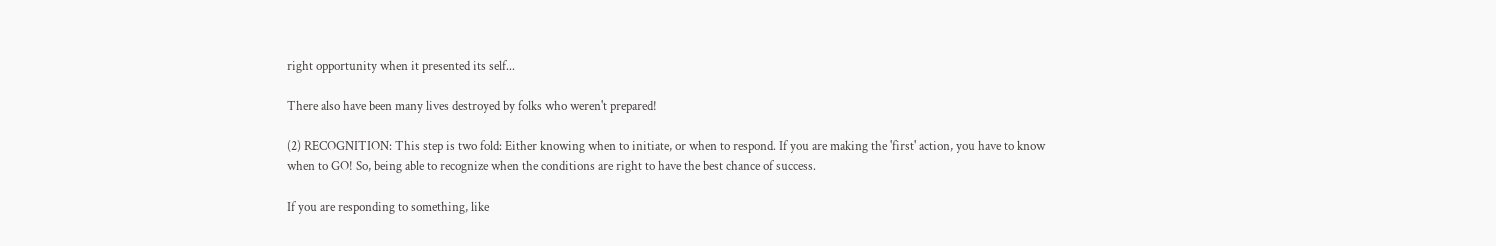right opportunity when it presented its self...

There also have been many lives destroyed by folks who weren't prepared!

(2) RECOGNITION: This step is two fold: Either knowing when to initiate, or when to respond. If you are making the 'first' action, you have to know when to GO! So, being able to recognize when the conditions are right to have the best chance of success.

If you are responding to something, like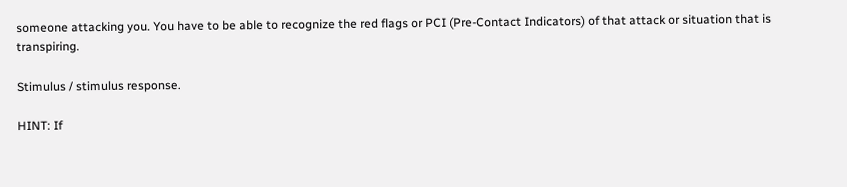someone attacking you. You have to be able to recognize the red flags or PCI (Pre-Contact Indicators) of that attack or situation that is transpiring.

Stimulus / stimulus response.

HINT: If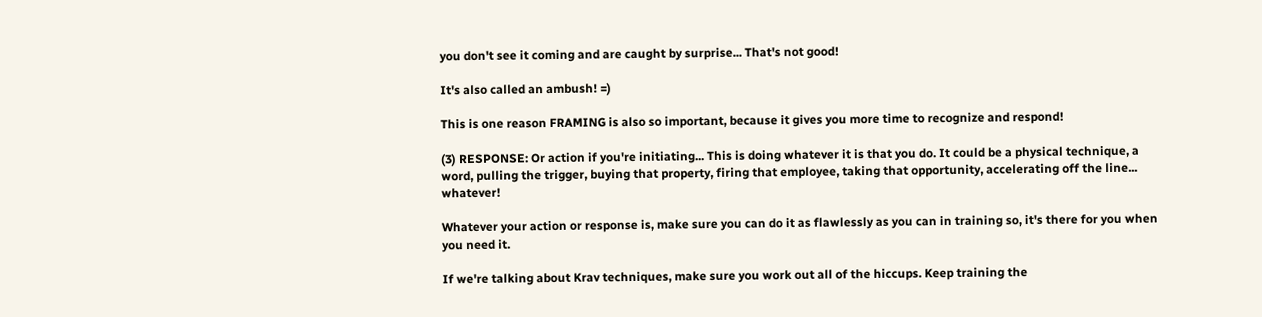you don't see it coming and are caught by surprise... That's not good!

It's also called an ambush! =)

This is one reason FRAMING is also so important, because it gives you more time to recognize and respond!

(3) RESPONSE: Or action if you're initiating... This is doing whatever it is that you do. It could be a physical technique, a word, pulling the trigger, buying that property, firing that employee, taking that opportunity, accelerating off the line... whatever!

Whatever your action or response is, make sure you can do it as flawlessly as you can in training so, it's there for you when you need it.

If we're talking about Krav techniques, make sure you work out all of the hiccups. Keep training the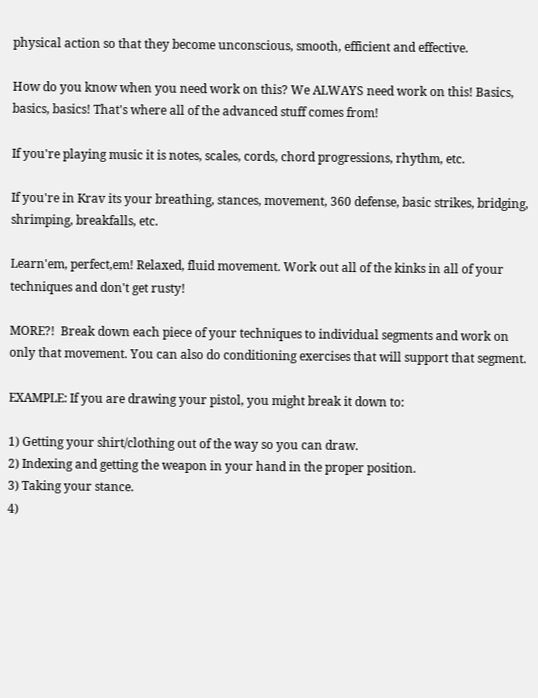physical action so that they become unconscious, smooth, efficient and effective.

How do you know when you need work on this? We ALWAYS need work on this! Basics, basics, basics! That's where all of the advanced stuff comes from!

If you're playing music it is notes, scales, cords, chord progressions, rhythm, etc.

If you're in Krav its your breathing, stances, movement, 360 defense, basic strikes, bridging, shrimping, breakfalls, etc.

Learn'em, perfect,em! Relaxed, fluid movement. Work out all of the kinks in all of your techniques and don't get rusty!

MORE?!  Break down each piece of your techniques to individual segments and work on only that movement. You can also do conditioning exercises that will support that segment.

EXAMPLE: If you are drawing your pistol, you might break it down to:

1) Getting your shirt/clothing out of the way so you can draw.
2) Indexing and getting the weapon in your hand in the proper position.
3) Taking your stance.
4)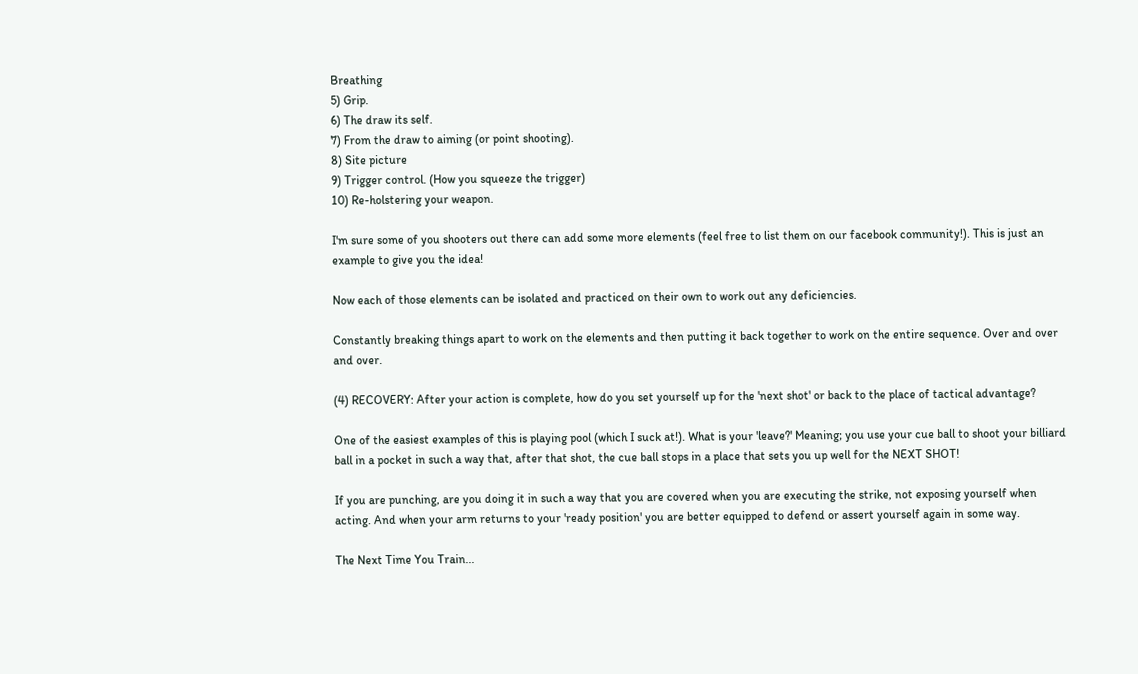Breathing
5) Grip.
6) The draw its self.
7) From the draw to aiming (or point shooting).
8) Site picture
9) Trigger control. (How you squeeze the trigger)
10) Re-holstering your weapon.

I'm sure some of you shooters out there can add some more elements (feel free to list them on our facebook community!). This is just an example to give you the idea!

Now each of those elements can be isolated and practiced on their own to work out any deficiencies.

Constantly breaking things apart to work on the elements and then putting it back together to work on the entire sequence. Over and over and over.

(4) RECOVERY: After your action is complete, how do you set yourself up for the 'next shot' or back to the place of tactical advantage?

One of the easiest examples of this is playing pool (which I suck at!). What is your 'leave?' Meaning; you use your cue ball to shoot your billiard ball in a pocket in such a way that, after that shot, the cue ball stops in a place that sets you up well for the NEXT SHOT!

If you are punching, are you doing it in such a way that you are covered when you are executing the strike, not exposing yourself when acting. And when your arm returns to your 'ready position' you are better equipped to defend or assert yourself again in some way.

The Next Time You Train...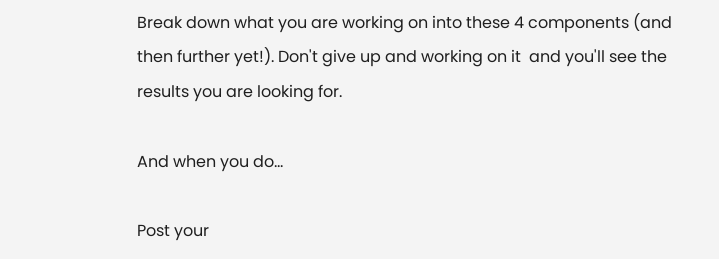Break down what you are working on into these 4 components (and then further yet!). Don't give up and working on it  and you'll see the results you are looking for.

And when you do...

Post your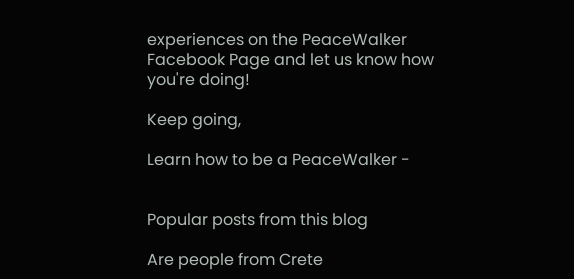experiences on the PeaceWalker Facebook Page and let us know how you're doing!

Keep going,

Learn how to be a PeaceWalker -


Popular posts from this blog

Are people from Crete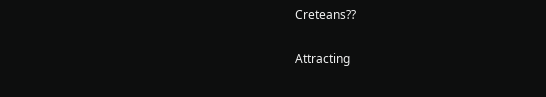Creteans??

Attracting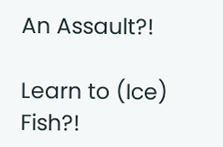An Assault?!

Learn to (Ice) Fish?!